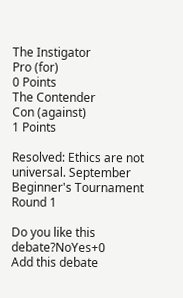The Instigator
Pro (for)
0 Points
The Contender
Con (against)
1 Points

Resolved: Ethics are not universal. September Beginner's Tournament Round 1

Do you like this debate?NoYes+0
Add this debate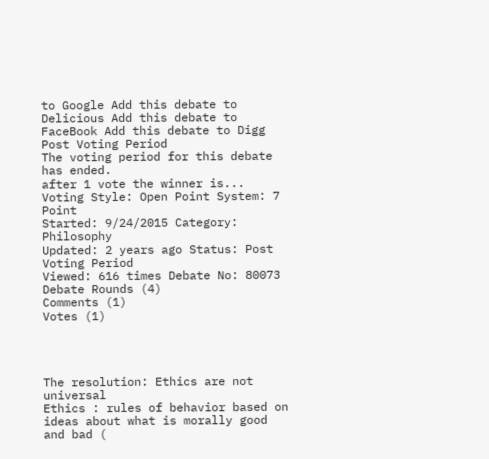to Google Add this debate to Delicious Add this debate to FaceBook Add this debate to Digg
Post Voting Period
The voting period for this debate has ended.
after 1 vote the winner is...
Voting Style: Open Point System: 7 Point
Started: 9/24/2015 Category: Philosophy
Updated: 2 years ago Status: Post Voting Period
Viewed: 616 times Debate No: 80073
Debate Rounds (4)
Comments (1)
Votes (1)




The resolution: Ethics are not universal
Ethics : rules of behavior based on ideas about what is morally good and bad (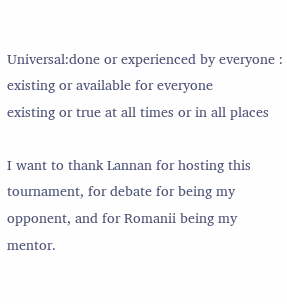Universal:done or experienced by everyone : existing or available for everyone
existing or true at all times or in all places

I want to thank Lannan for hosting this tournament, for debate for being my opponent, and for Romanii being my mentor.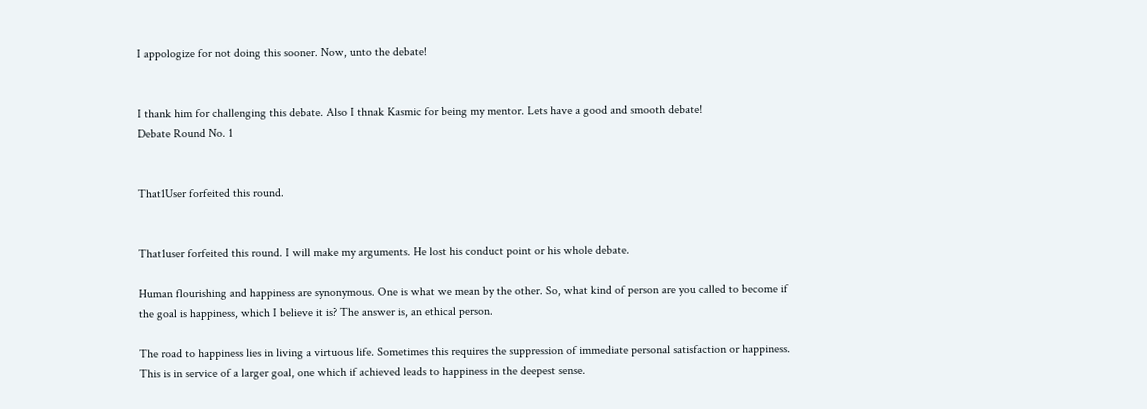I appologize for not doing this sooner. Now, unto the debate!


I thank him for challenging this debate. Also I thnak Kasmic for being my mentor. Lets have a good and smooth debate!
Debate Round No. 1


That1User forfeited this round.


That1user forfeited this round. I will make my arguments. He lost his conduct point or his whole debate.

Human flourishing and happiness are synonymous. One is what we mean by the other. So, what kind of person are you called to become if the goal is happiness, which I believe it is? The answer is, an ethical person.

The road to happiness lies in living a virtuous life. Sometimes this requires the suppression of immediate personal satisfaction or happiness. This is in service of a larger goal, one which if achieved leads to happiness in the deepest sense.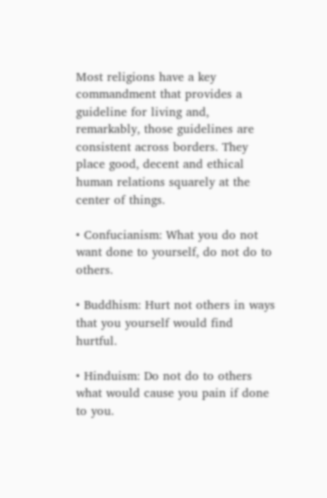Most religions have a key commandment that provides a guideline for living and, remarkably, those guidelines are consistent across borders. They place good, decent and ethical human relations squarely at the center of things.

• Confucianism: What you do not want done to yourself, do not do to others.

• Buddhism: Hurt not others in ways that you yourself would find hurtful.

• Hinduism: Do not do to others what would cause you pain if done to you.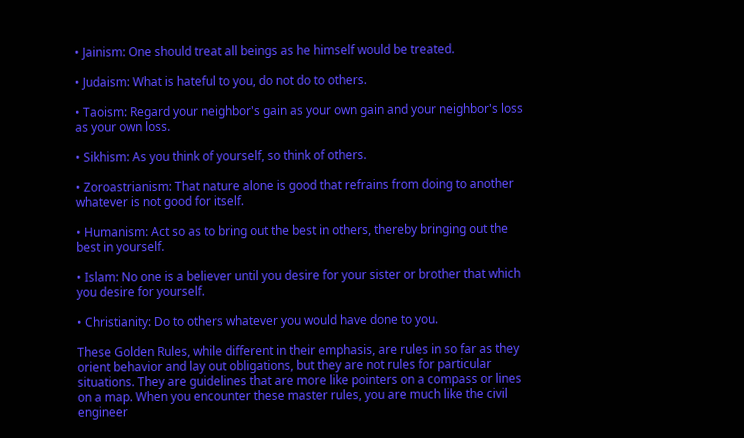• Jainism: One should treat all beings as he himself would be treated.

• Judaism: What is hateful to you, do not do to others.

• Taoism: Regard your neighbor's gain as your own gain and your neighbor's loss as your own loss.

• Sikhism: As you think of yourself, so think of others.

• Zoroastrianism: That nature alone is good that refrains from doing to another whatever is not good for itself.

• Humanism: Act so as to bring out the best in others, thereby bringing out the best in yourself.

• Islam: No one is a believer until you desire for your sister or brother that which you desire for yourself.

• Christianity: Do to others whatever you would have done to you.

These Golden Rules, while different in their emphasis, are rules in so far as they orient behavior and lay out obligations, but they are not rules for particular situations. They are guidelines that are more like pointers on a compass or lines on a map. When you encounter these master rules, you are much like the civil engineer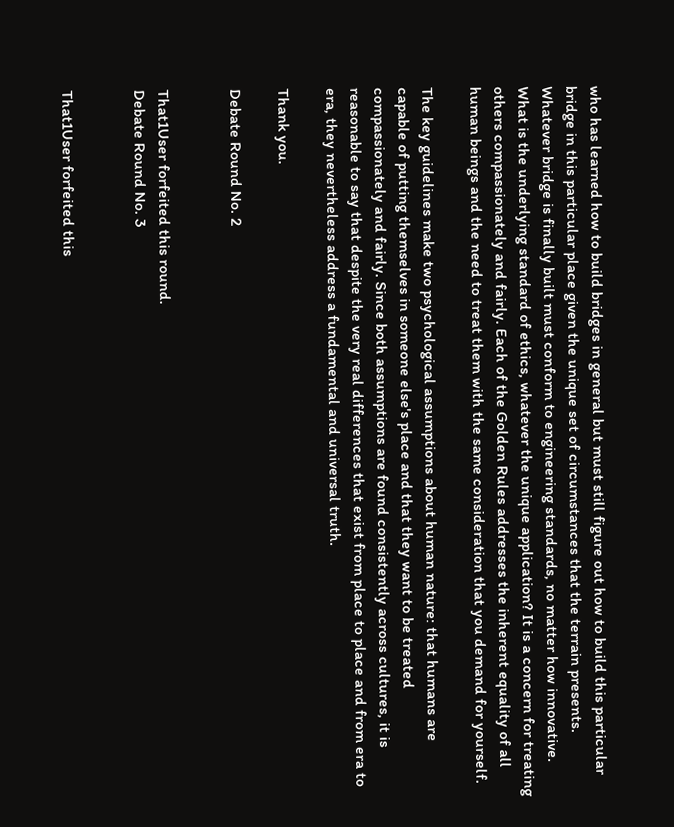who has learned how to build bridges in general but must still figure out how to build this particular bridge in this particular place given the unique set of circumstances that the terrain presents. Whatever bridge is finally built must conform to engineering standards, no matter how innovative. What is the underlying standard of ethics, whatever the unique application? It is a concern for treating others compassionately and fairly. Each of the Golden Rules addresses the inherent equality of all human beings and the need to treat them with the same consideration that you demand for yourself.

The key guidelines make two psychological assumptions about human nature: that humans are capable of putting themselves in someone else's place and that they want to be treated compassionately and fairly. Since both assumptions are found consistently across cultures, it is reasonable to say that despite the very real differences that exist from place to place and from era to era, they nevertheless address a fundamental and universal truth.

Thank you.

Debate Round No. 2


That1User forfeited this round.
Debate Round No. 3


That1User forfeited this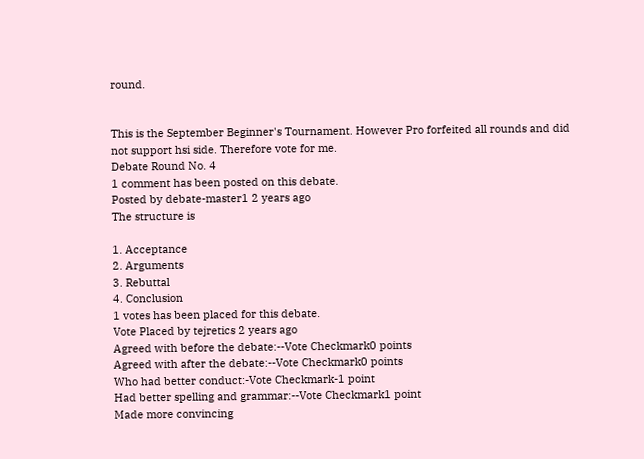round.


This is the September Beginner's Tournament. However Pro forfeited all rounds and did not support hsi side. Therefore vote for me.
Debate Round No. 4
1 comment has been posted on this debate.
Posted by debate-master1 2 years ago
The structure is

1. Acceptance
2. Arguments
3. Rebuttal
4. Conclusion
1 votes has been placed for this debate.
Vote Placed by tejretics 2 years ago
Agreed with before the debate:--Vote Checkmark0 points
Agreed with after the debate:--Vote Checkmark0 points
Who had better conduct:-Vote Checkmark-1 point
Had better spelling and grammar:--Vote Checkmark1 point
Made more convincing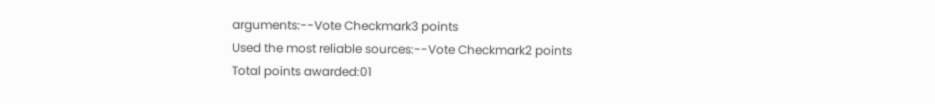arguments:--Vote Checkmark3 points
Used the most reliable sources:--Vote Checkmark2 points
Total points awarded:01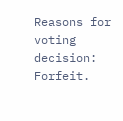Reasons for voting decision: Forfeit.